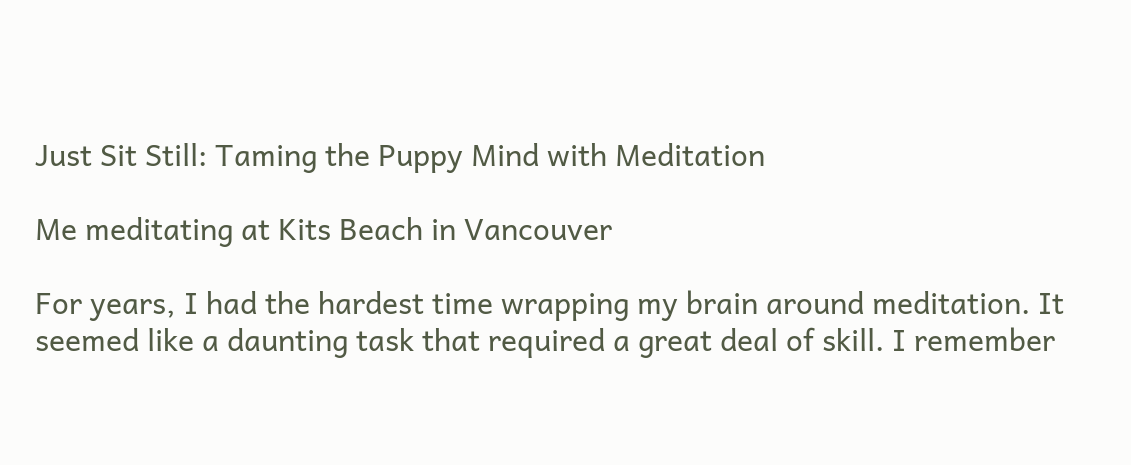Just Sit Still: Taming the Puppy Mind with Meditation

Me meditating at Kits Beach in Vancouver

For years, I had the hardest time wrapping my brain around meditation. It seemed like a daunting task that required a great deal of skill. I remember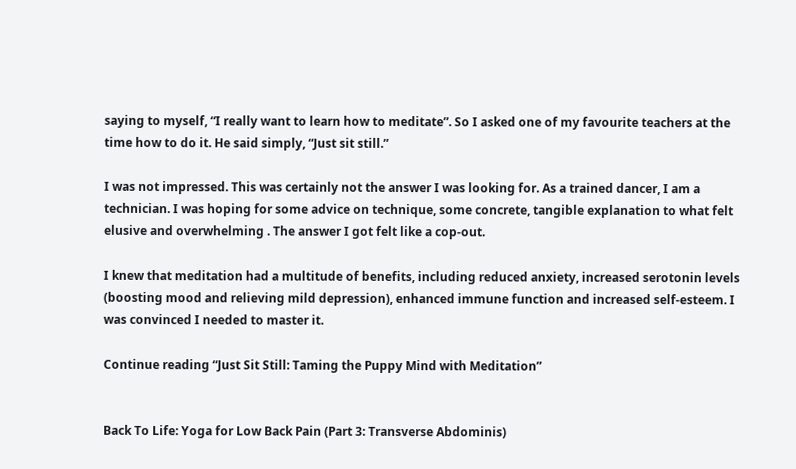saying to myself, “I really want to learn how to meditate”. So I asked one of my favourite teachers at the time how to do it. He said simply, “Just sit still.”

I was not impressed. This was certainly not the answer I was looking for. As a trained dancer, I am a technician. I was hoping for some advice on technique, some concrete, tangible explanation to what felt elusive and overwhelming . The answer I got felt like a cop-out.

I knew that meditation had a multitude of benefits, including reduced anxiety, increased serotonin levels (boosting mood and relieving mild depression), enhanced immune function and increased self-esteem. I was convinced I needed to master it.

Continue reading “Just Sit Still: Taming the Puppy Mind with Meditation”


Back To Life: Yoga for Low Back Pain (Part 3: Transverse Abdominis)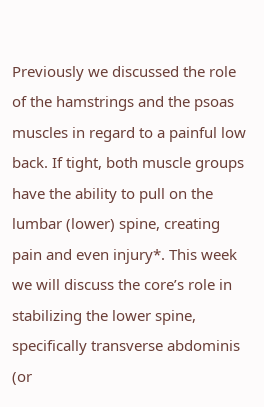Previously we discussed the role of the hamstrings and the psoas muscles in regard to a painful low back. If tight, both muscle groups have the ability to pull on the lumbar (lower) spine, creating pain and even injury*. This week we will discuss the core’s role in stabilizing the lower spine, specifically transverse abdominis (or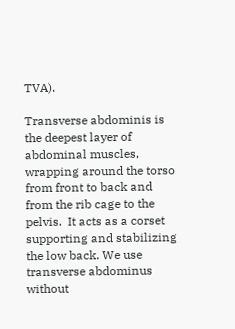TVA).

Transverse abdominis is the deepest layer of abdominal muscles, wrapping around the torso from front to back and from the rib cage to the pelvis.  It acts as a corset supporting and stabilizing the low back. We use transverse abdominus without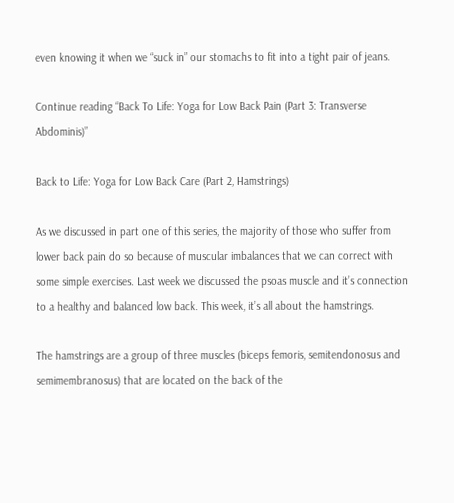even knowing it when we “suck in” our stomachs to fit into a tight pair of jeans.

Continue reading “Back To Life: Yoga for Low Back Pain (Part 3: Transverse Abdominis)”

Back to Life: Yoga for Low Back Care (Part 2, Hamstrings)

As we discussed in part one of this series, the majority of those who suffer from lower back pain do so because of muscular imbalances that we can correct with some simple exercises. Last week we discussed the psoas muscle and it’s connection to a healthy and balanced low back. This week, it’s all about the hamstrings.

The hamstrings are a group of three muscles (biceps femoris, semitendonosus and semimembranosus) that are located on the back of the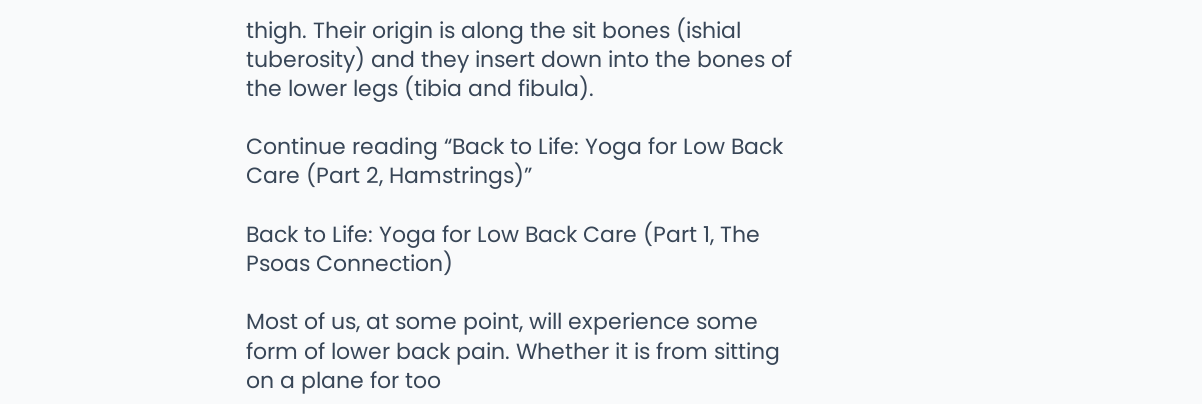thigh. Their origin is along the sit bones (ishial tuberosity) and they insert down into the bones of the lower legs (tibia and fibula).

Continue reading “Back to Life: Yoga for Low Back Care (Part 2, Hamstrings)”

Back to Life: Yoga for Low Back Care (Part 1, The Psoas Connection)

Most of us, at some point, will experience some form of lower back pain. Whether it is from sitting on a plane for too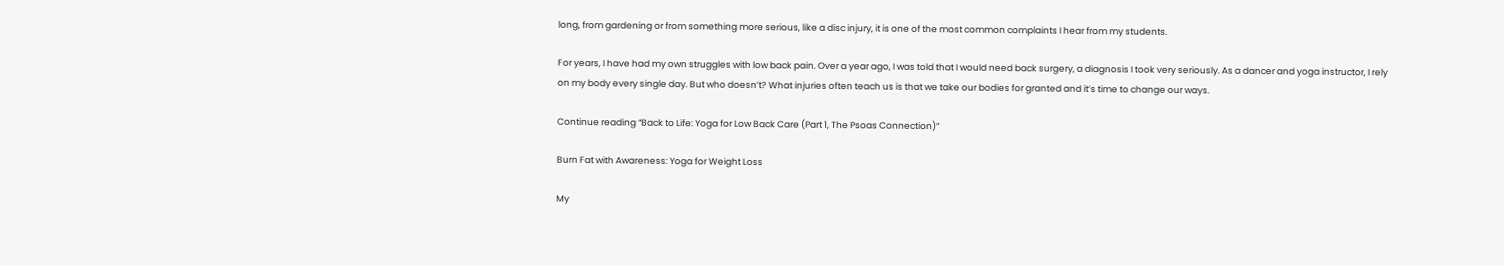long, from gardening or from something more serious, like a disc injury, it is one of the most common complaints I hear from my students.

For years, I have had my own struggles with low back pain. Over a year ago, I was told that I would need back surgery, a diagnosis I took very seriously. As a dancer and yoga instructor, I rely on my body every single day. But who doesn’t? What injuries often teach us is that we take our bodies for granted and it’s time to change our ways.

Continue reading “Back to Life: Yoga for Low Back Care (Part 1, The Psoas Connection)”

Burn Fat with Awareness: Yoga for Weight Loss

My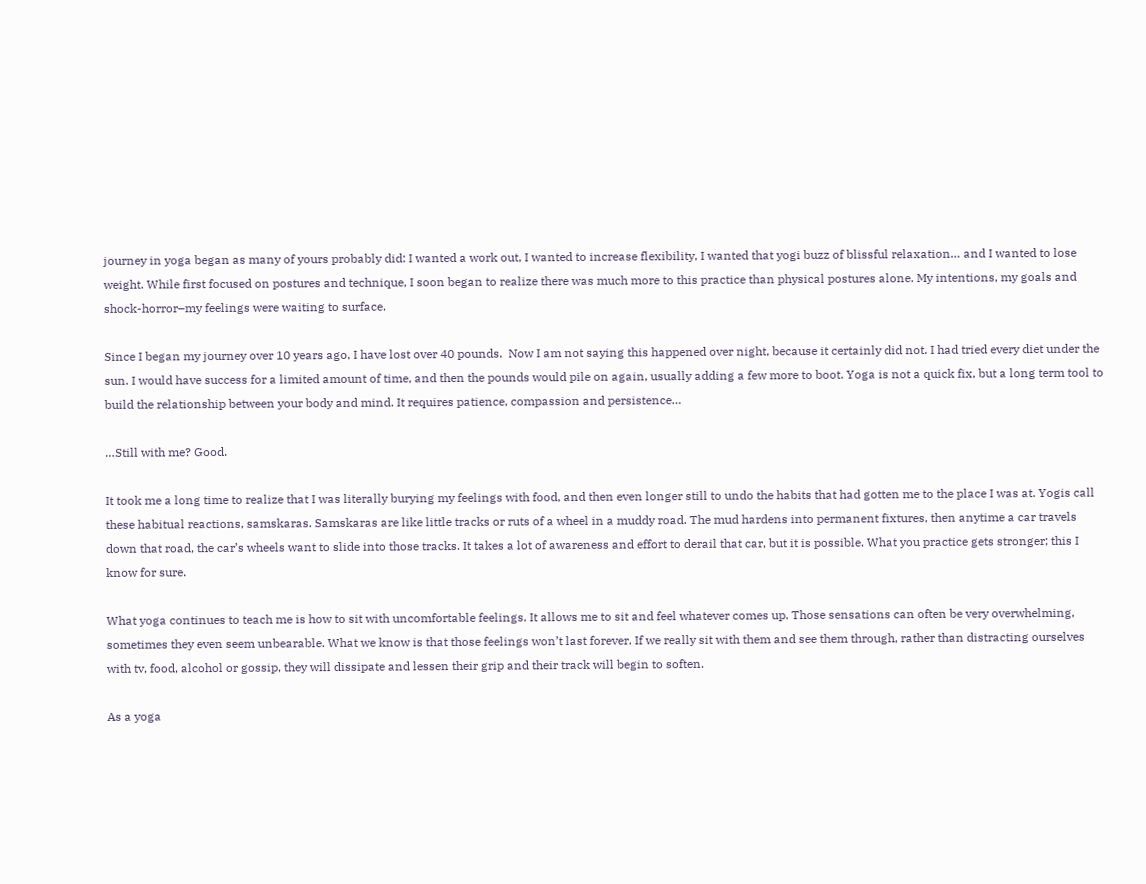journey in yoga began as many of yours probably did: I wanted a work out, I wanted to increase flexibility, I wanted that yogi buzz of blissful relaxation… and I wanted to lose weight. While first focused on postures and technique, I soon began to realize there was much more to this practice than physical postures alone. My intentions, my goals and shock-horror–my feelings were waiting to surface.

Since I began my journey over 10 years ago, I have lost over 40 pounds.  Now I am not saying this happened over night, because it certainly did not. I had tried every diet under the sun. I would have success for a limited amount of time, and then the pounds would pile on again, usually adding a few more to boot. Yoga is not a quick fix, but a long term tool to build the relationship between your body and mind. It requires patience, compassion and persistence…

…Still with me? Good.

It took me a long time to realize that I was literally burying my feelings with food, and then even longer still to undo the habits that had gotten me to the place I was at. Yogis call these habitual reactions, samskaras. Samskaras are like little tracks or ruts of a wheel in a muddy road. The mud hardens into permanent fixtures, then anytime a car travels down that road, the car’s wheels want to slide into those tracks. It takes a lot of awareness and effort to derail that car, but it is possible. What you practice gets stronger; this I know for sure.

What yoga continues to teach me is how to sit with uncomfortable feelings. It allows me to sit and feel whatever comes up. Those sensations can often be very overwhelming, sometimes they even seem unbearable. What we know is that those feelings won’t last forever. If we really sit with them and see them through, rather than distracting ourselves with tv, food, alcohol or gossip, they will dissipate and lessen their grip and their track will begin to soften.

As a yoga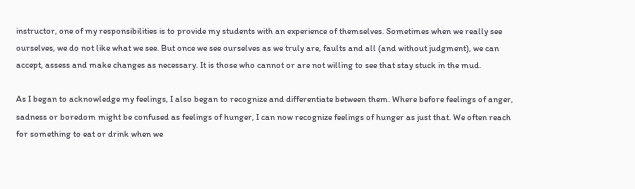instructor, one of my responsibilities is to provide my students with an experience of themselves. Sometimes when we really see ourselves, we do not like what we see. But once we see ourselves as we truly are, faults and all (and without judgment), we can accept, assess and make changes as necessary. It is those who cannot or are not willing to see that stay stuck in the mud.

As I began to acknowledge my feelings, I also began to recognize and differentiate between them. Where before feelings of anger, sadness or boredom might be confused as feelings of hunger, I can now recognize feelings of hunger as just that. We often reach for something to eat or drink when we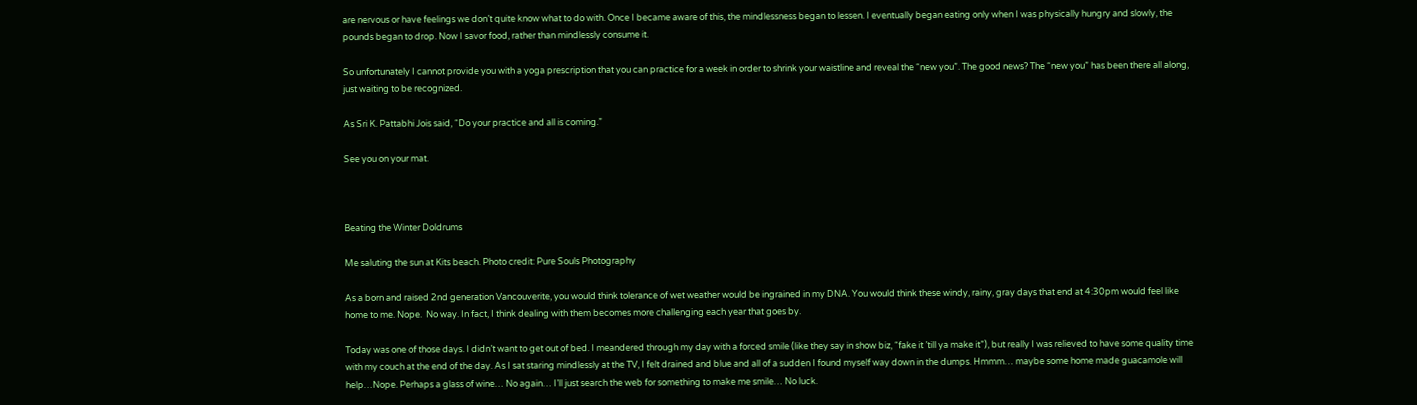are nervous or have feelings we don’t quite know what to do with. Once I became aware of this, the mindlessness began to lessen. I eventually began eating only when I was physically hungry and slowly, the pounds began to drop. Now I savor food, rather than mindlessly consume it.

So unfortunately I cannot provide you with a yoga prescription that you can practice for a week in order to shrink your waistline and reveal the “new you”. The good news? The “new you” has been there all along, just waiting to be recognized.

As Sri K. Pattabhi Jois said, “Do your practice and all is coming.”

See you on your mat.



Beating the Winter Doldrums

Me saluting the sun at Kits beach. Photo credit: Pure Souls Photography

As a born and raised 2nd generation Vancouverite, you would think tolerance of wet weather would be ingrained in my DNA. You would think these windy, rainy, gray days that end at 4:30pm would feel like home to me. Nope.  No way. In fact, I think dealing with them becomes more challenging each year that goes by.

Today was one of those days. I didn’t want to get out of bed. I meandered through my day with a forced smile (like they say in show biz, “fake it ’till ya make it”), but really I was relieved to have some quality time with my couch at the end of the day. As I sat staring mindlessly at the TV, I felt drained and blue and all of a sudden I found myself way down in the dumps. Hmmm… maybe some home made guacamole will help…Nope. Perhaps a glass of wine… No again… I’ll just search the web for something to make me smile… No luck.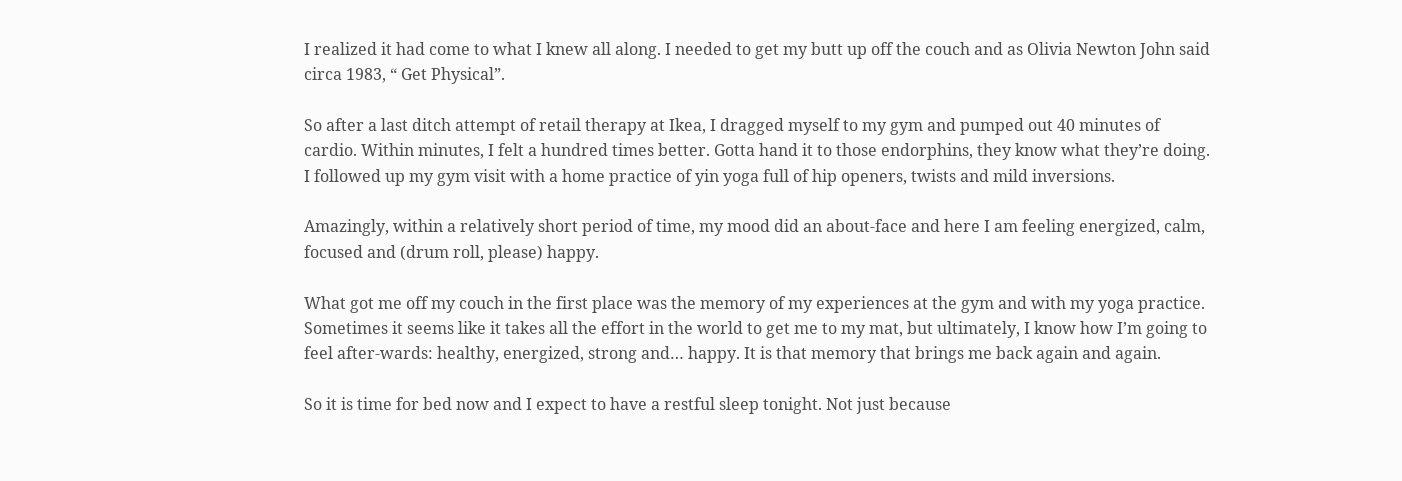I realized it had come to what I knew all along. I needed to get my butt up off the couch and as Olivia Newton John said circa 1983, “ Get Physical”.

So after a last ditch attempt of retail therapy at Ikea, I dragged myself to my gym and pumped out 40 minutes of cardio. Within minutes, I felt a hundred times better. Gotta hand it to those endorphins, they know what they’re doing. I followed up my gym visit with a home practice of yin yoga full of hip openers, twists and mild inversions.

Amazingly, within a relatively short period of time, my mood did an about-face and here I am feeling energized, calm, focused and (drum roll, please) happy.

What got me off my couch in the first place was the memory of my experiences at the gym and with my yoga practice. Sometimes it seems like it takes all the effort in the world to get me to my mat, but ultimately, I know how I’m going to feel after-wards: healthy, energized, strong and… happy. It is that memory that brings me back again and again.

So it is time for bed now and I expect to have a restful sleep tonight. Not just because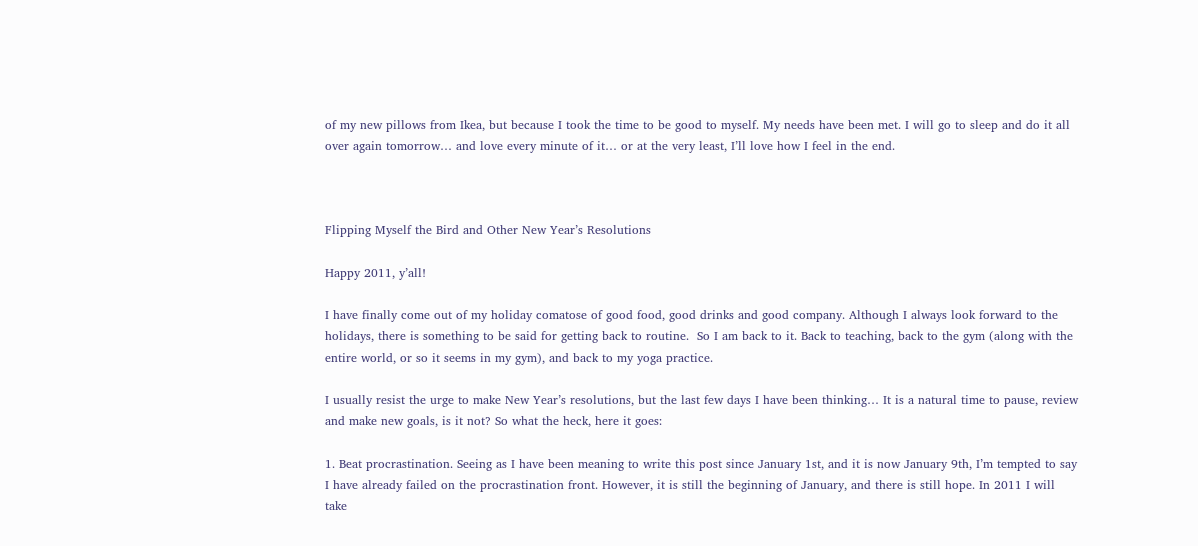of my new pillows from Ikea, but because I took the time to be good to myself. My needs have been met. I will go to sleep and do it all over again tomorrow… and love every minute of it… or at the very least, I’ll love how I feel in the end.



Flipping Myself the Bird and Other New Year’s Resolutions

Happy 2011, y’all!

I have finally come out of my holiday comatose of good food, good drinks and good company. Although I always look forward to the holidays, there is something to be said for getting back to routine.  So I am back to it. Back to teaching, back to the gym (along with the entire world, or so it seems in my gym), and back to my yoga practice.

I usually resist the urge to make New Year’s resolutions, but the last few days I have been thinking… It is a natural time to pause, review and make new goals, is it not? So what the heck, here it goes:

1. Beat procrastination. Seeing as I have been meaning to write this post since January 1st, and it is now January 9th, I’m tempted to say I have already failed on the procrastination front. However, it is still the beginning of January, and there is still hope. In 2011 I will take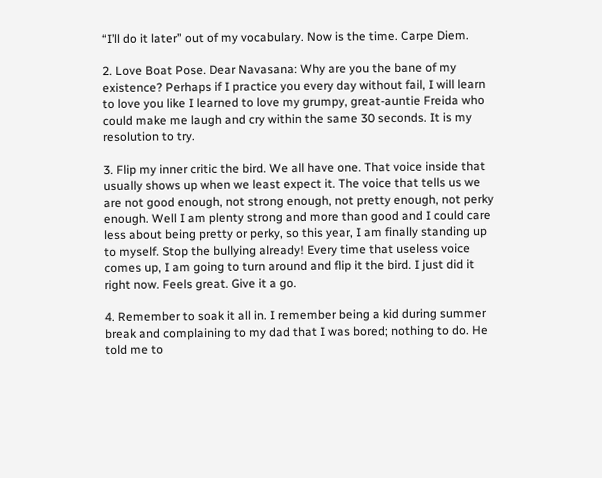“I’ll do it later” out of my vocabulary. Now is the time. Carpe Diem.

2. Love Boat Pose. Dear Navasana: Why are you the bane of my existence? Perhaps if I practice you every day without fail, I will learn to love you like I learned to love my grumpy, great-auntie Freida who could make me laugh and cry within the same 30 seconds. It is my resolution to try.

3. Flip my inner critic the bird. We all have one. That voice inside that usually shows up when we least expect it. The voice that tells us we are not good enough, not strong enough, not pretty enough, not perky enough. Well I am plenty strong and more than good and I could care less about being pretty or perky, so this year, I am finally standing up to myself. Stop the bullying already! Every time that useless voice comes up, I am going to turn around and flip it the bird. I just did it right now. Feels great. Give it a go.

4. Remember to soak it all in. I remember being a kid during summer break and complaining to my dad that I was bored; nothing to do. He told me to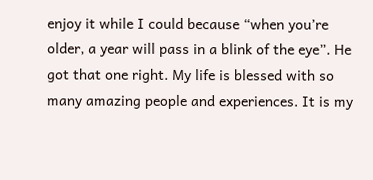enjoy it while I could because “when you’re older, a year will pass in a blink of the eye”. He got that one right. My life is blessed with so many amazing people and experiences. It is my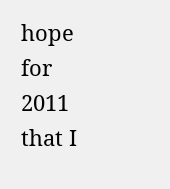hope for 2011 that I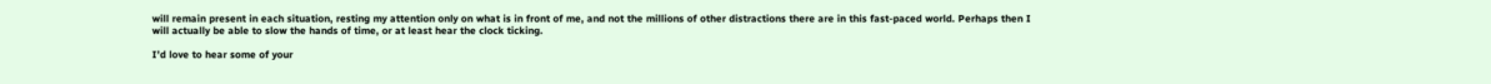will remain present in each situation, resting my attention only on what is in front of me, and not the millions of other distractions there are in this fast-paced world. Perhaps then I will actually be able to slow the hands of time, or at least hear the clock ticking.

I’d love to hear some of your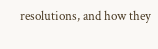resolutions, and how they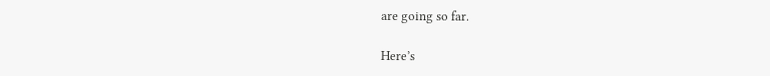are going so far.

Here’s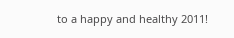to a happy and healthy 2011!